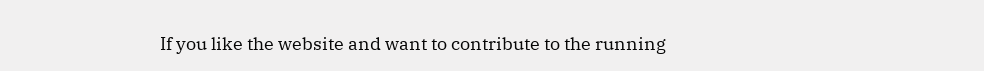If you like the website and want to contribute to the running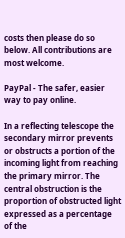costs then please do so below. All contributions are most welcome.

PayPal - The safer, easier way to pay online.

In a reflecting telescope the secondary mirror prevents or obstructs a portion of the incoming light from reaching the primary mirror. The central obstruction is the proportion of obstructed light expressed as a percentage of the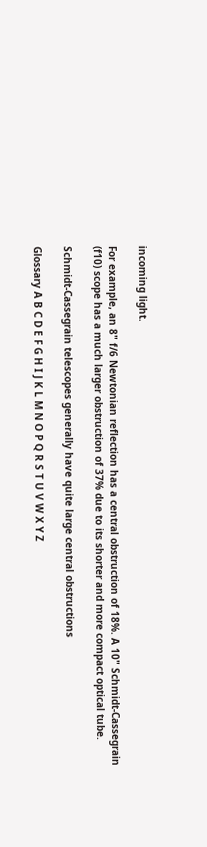incoming light.

For example, an 8" f/6 Newtonian reflection has a central obstruction of 18%. A 10" Schmidt-Cassegrain (f10) scope has a much larger obstruction of 37% due to its shorter and more compact optical tube.

Schmidt-Cassegrain telescopes generally have quite large central obstructions

Glossary A B C D E F G H I J K L M N O P Q R S T U V W X Y Z